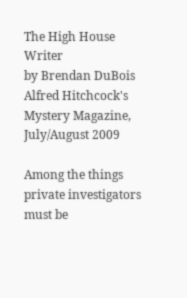The High House Writer
by Brendan DuBois
Alfred Hitchcock's Mystery Magazine, July/August 2009

Among the things private investigators must be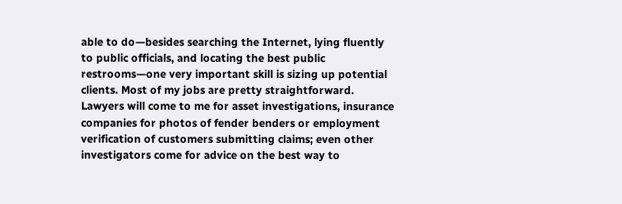able to do—besides searching the Internet, lying fluently to public officials, and locating the best public restrooms—one very important skill is sizing up potential clients. Most of my jobs are pretty straightforward. Lawyers will come to me for asset investigations, insurance companies for photos of fender benders or employment verification of customers submitting claims; even other investigators come for advice on the best way to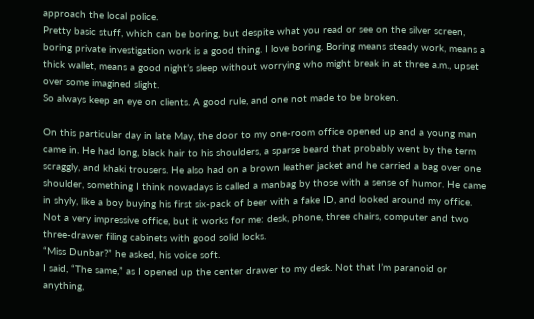approach the local police.
Pretty basic stuff, which can be boring, but despite what you read or see on the silver screen, boring private investigation work is a good thing. I love boring. Boring means steady work, means a thick wallet, means a good night’s sleep without worrying who might break in at three a.m., upset over some imagined slight.
So always keep an eye on clients. A good rule, and one not made to be broken.

On this particular day in late May, the door to my one-room office opened up and a young man came in. He had long, black hair to his shoulders, a sparse beard that probably went by the term scraggly, and khaki trousers. He also had on a brown leather jacket and he carried a bag over one shoulder, something I think nowadays is called a manbag by those with a sense of humor. He came in shyly, like a boy buying his first six-pack of beer with a fake ID, and looked around my office. Not a very impressive office, but it works for me: desk, phone, three chairs, computer and two three-drawer filing cabinets with good solid locks.
“Miss Dunbar?” he asked, his voice soft.
I said, “The same,” as I opened up the center drawer to my desk. Not that I’m paranoid or anything,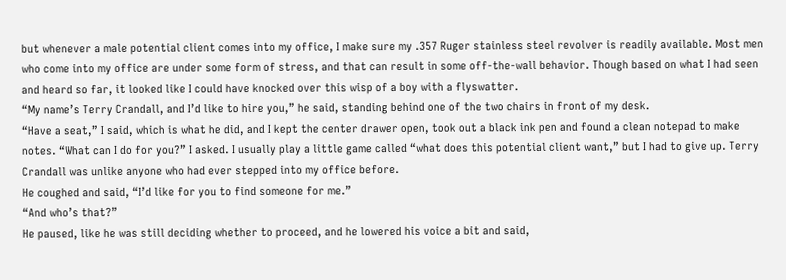but whenever a male potential client comes into my office, I make sure my .357 Ruger stainless steel revolver is readily available. Most men who come into my office are under some form of stress, and that can result in some off-the-wall behavior. Though based on what I had seen and heard so far, it looked like I could have knocked over this wisp of a boy with a flyswatter.
“My name’s Terry Crandall, and I’d like to hire you,” he said, standing behind one of the two chairs in front of my desk.
“Have a seat,” I said, which is what he did, and I kept the center drawer open, took out a black ink pen and found a clean notepad to make notes. “What can I do for you?” I asked. I usually play a little game called “what does this potential client want,” but I had to give up. Terry Crandall was unlike anyone who had ever stepped into my office before.
He coughed and said, “I’d like for you to find someone for me.”
“And who’s that?”
He paused, like he was still deciding whether to proceed, and he lowered his voice a bit and said,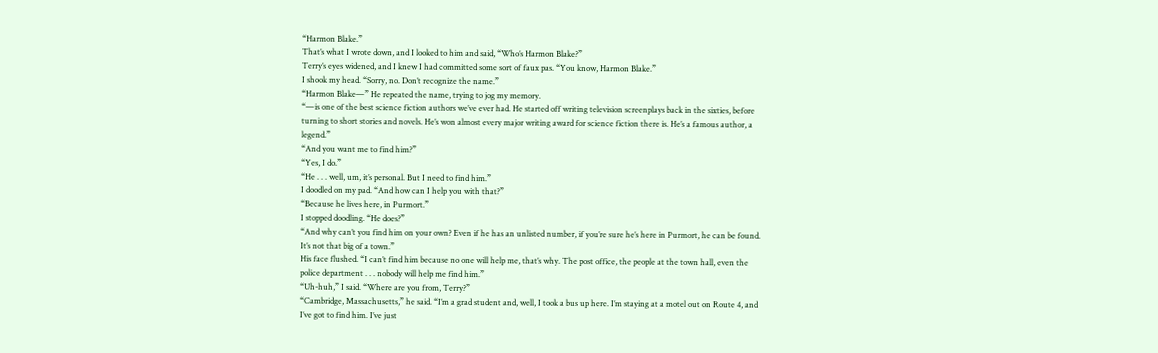“Harmon Blake.”
That’s what I wrote down, and I looked to him and said, “Who’s Harmon Blake?”
Terry’s eyes widened, and I knew I had committed some sort of faux pas. “You know, Harmon Blake.”
I shook my head. “Sorry, no. Don’t recognize the name.”
“Harmon Blake—” He repeated the name, trying to jog my memory.
“—is one of the best science fiction authors we’ve ever had. He started off writing television screenplays back in the sixties, before turning to short stories and novels. He’s won almost every major writing award for science fiction there is. He’s a famous author, a legend.”
“And you want me to find him?”
“Yes, I do.”
“He . . . well, um, it’s personal. But I need to find him.”
I doodled on my pad. “And how can I help you with that?”
“Because he lives here, in Purmort.”
I stopped doodling. “He does?”
“And why can’t you find him on your own? Even if he has an unlisted number, if you’re sure he’s here in Purmort, he can be found. It’s not that big of a town.”
His face flushed. “I can’t find him because no one will help me, that’s why. The post office, the people at the town hall, even the police department . . . nobody will help me find him.”
“Uh-huh,” I said. “Where are you from, Terry?”
“Cambridge, Massachusetts,” he said. “I’m a grad student and, well, I took a bus up here. I’m staying at a motel out on Route 4, and I’ve got to find him. I’ve just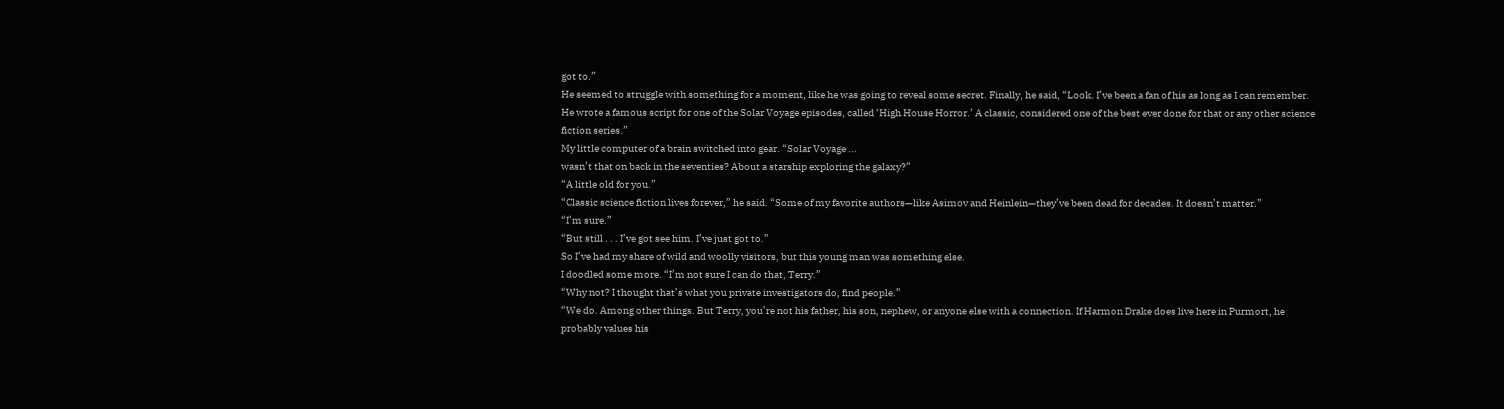got to.”
He seemed to struggle with something for a moment, like he was going to reveal some secret. Finally, he said, “Look. I’ve been a fan of his as long as I can remember. He wrote a famous script for one of the Solar Voyage episodes, called ‘High House Horror.’ A classic, considered one of the best ever done for that or any other science fiction series.”
My little computer of a brain switched into gear. “Solar Voyage ...
wasn’t that on back in the seventies? About a starship exploring the galaxy?”
“A little old for you.”
“Classic science fiction lives forever,” he said. “Some of my favorite authors—like Asimov and Heinlein—they’ve been dead for decades. It doesn’t matter.”
“I’m sure.”
“But still . . . I’ve got see him. I’ve just got to.”
So I’ve had my share of wild and woolly visitors, but this young man was something else.
I doodled some more. “I’m not sure I can do that, Terry.”
“Why not? I thought that’s what you private investigators do, find people.”
“We do. Among other things. But Terry, you’re not his father, his son, nephew, or anyone else with a connection. If Harmon Drake does live here in Purmort, he probably values his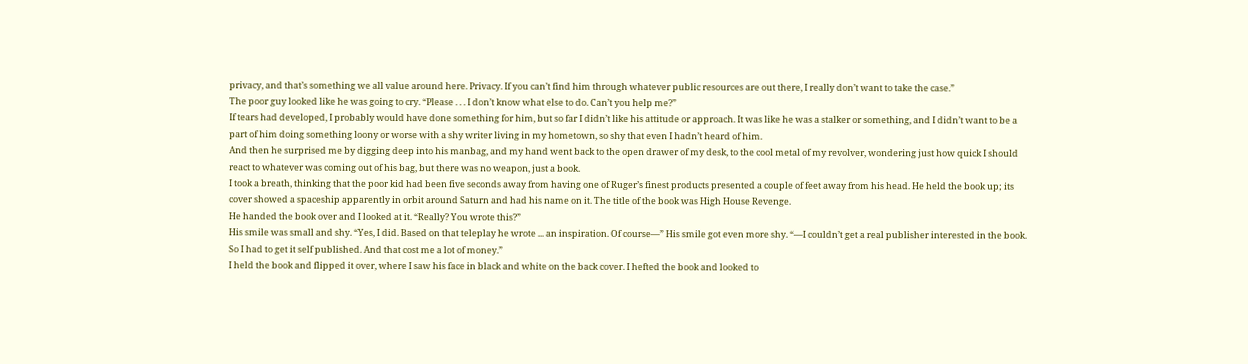privacy, and that’s something we all value around here. Privacy. If you can’t find him through whatever public resources are out there, I really don’t want to take the case.”
The poor guy looked like he was going to cry. “Please . . . I don’t know what else to do. Can’t you help me?”
If tears had developed, I probably would have done something for him, but so far I didn’t like his attitude or approach. It was like he was a stalker or something, and I didn’t want to be a part of him doing something loony or worse with a shy writer living in my hometown, so shy that even I hadn’t heard of him.
And then he surprised me by digging deep into his manbag, and my hand went back to the open drawer of my desk, to the cool metal of my revolver, wondering just how quick I should react to whatever was coming out of his bag, but there was no weapon, just a book.
I took a breath, thinking that the poor kid had been five seconds away from having one of Ruger’s finest products presented a couple of feet away from his head. He held the book up; its cover showed a spaceship apparently in orbit around Saturn and had his name on it. The title of the book was High House Revenge.
He handed the book over and I looked at it. “Really? You wrote this?”
His smile was small and shy. “Yes, I did. Based on that teleplay he wrote ... an inspiration. Of course—” His smile got even more shy. “—I couldn’t get a real publisher interested in the book. So I had to get it self published. And that cost me a lot of money.”
I held the book and flipped it over, where I saw his face in black and white on the back cover. I hefted the book and looked to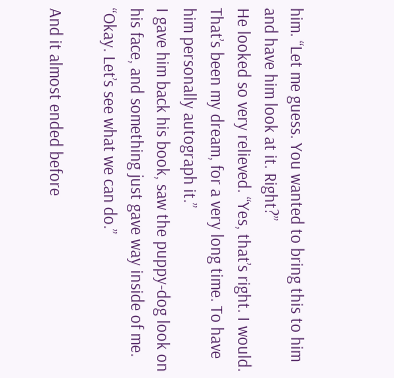him. “Let me guess. You wanted to bring this to him and have him look at it. Right?”
He looked so very relieved. “Yes, that’s right. I would. That’s been my dream, for a very long time. To have him personally autograph it.”
I gave him back his book, saw the puppy-dog look on his face, and something just gave way inside of me. “Okay. Let’s see what we can do.”

And it almost ended before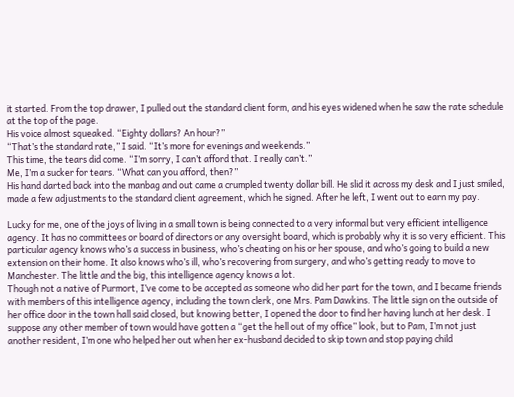it started. From the top drawer, I pulled out the standard client form, and his eyes widened when he saw the rate schedule at the top of the page.
His voice almost squeaked. “Eighty dollars? An hour?”
“That’s the standard rate,” I said. “It’s more for evenings and weekends.”
This time, the tears did come. “I’m sorry, I can’t afford that. I really can’t.”
Me, I’m a sucker for tears. “What can you afford, then?”
His hand darted back into the manbag and out came a crumpled twenty dollar bill. He slid it across my desk and I just smiled, made a few adjustments to the standard client agreement, which he signed. After he left, I went out to earn my pay.

Lucky for me, one of the joys of living in a small town is being connected to a very informal but very efficient intelligence agency. It has no committees or board of directors or any oversight board, which is probably why it is so very efficient. This particular agency knows who’s a success in business, who’s cheating on his or her spouse, and who’s going to build a new extension on their home. It also knows who’s ill, who’s recovering from surgery, and who’s getting ready to move to Manchester. The little and the big, this intelligence agency knows a lot.
Though not a native of Purmort, I’ve come to be accepted as someone who did her part for the town, and I became friends with members of this intelligence agency, including the town clerk, one Mrs. Pam Dawkins. The little sign on the outside of her office door in the town hall said closed, but knowing better, I opened the door to find her having lunch at her desk. I suppose any other member of town would have gotten a “get the hell out of my office” look, but to Pam, I’m not just another resident, I’m one who helped her out when her ex-husband decided to skip town and stop paying child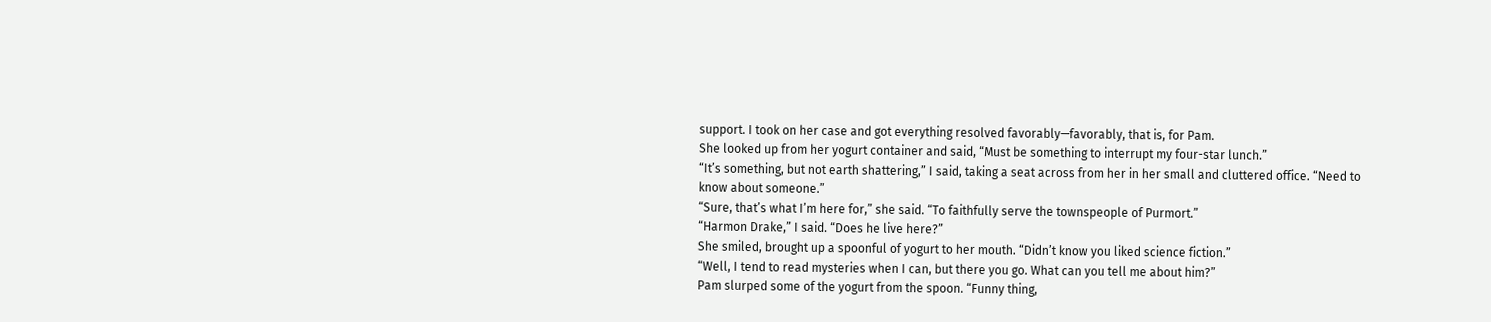support. I took on her case and got everything resolved favorably—favorably, that is, for Pam.
She looked up from her yogurt container and said, “Must be something to interrupt my four-star lunch.”
“It’s something, but not earth shattering,” I said, taking a seat across from her in her small and cluttered office. “Need to know about someone.”
“Sure, that’s what I’m here for,” she said. “To faithfully serve the townspeople of Purmort.”
“Harmon Drake,” I said. “Does he live here?”
She smiled, brought up a spoonful of yogurt to her mouth. “Didn’t know you liked science fiction.”
“Well, I tend to read mysteries when I can, but there you go. What can you tell me about him?”
Pam slurped some of the yogurt from the spoon. “Funny thing,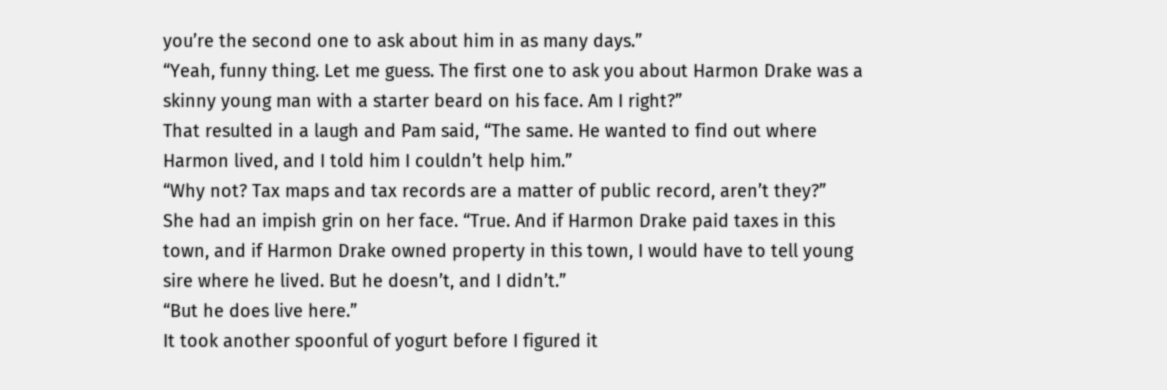you’re the second one to ask about him in as many days.”
“Yeah, funny thing. Let me guess. The first one to ask you about Harmon Drake was a skinny young man with a starter beard on his face. Am I right?”
That resulted in a laugh and Pam said, “The same. He wanted to find out where Harmon lived, and I told him I couldn’t help him.”
“Why not? Tax maps and tax records are a matter of public record, aren’t they?”
She had an impish grin on her face. “True. And if Harmon Drake paid taxes in this town, and if Harmon Drake owned property in this town, I would have to tell young sire where he lived. But he doesn’t, and I didn’t.”
“But he does live here.”
It took another spoonful of yogurt before I figured it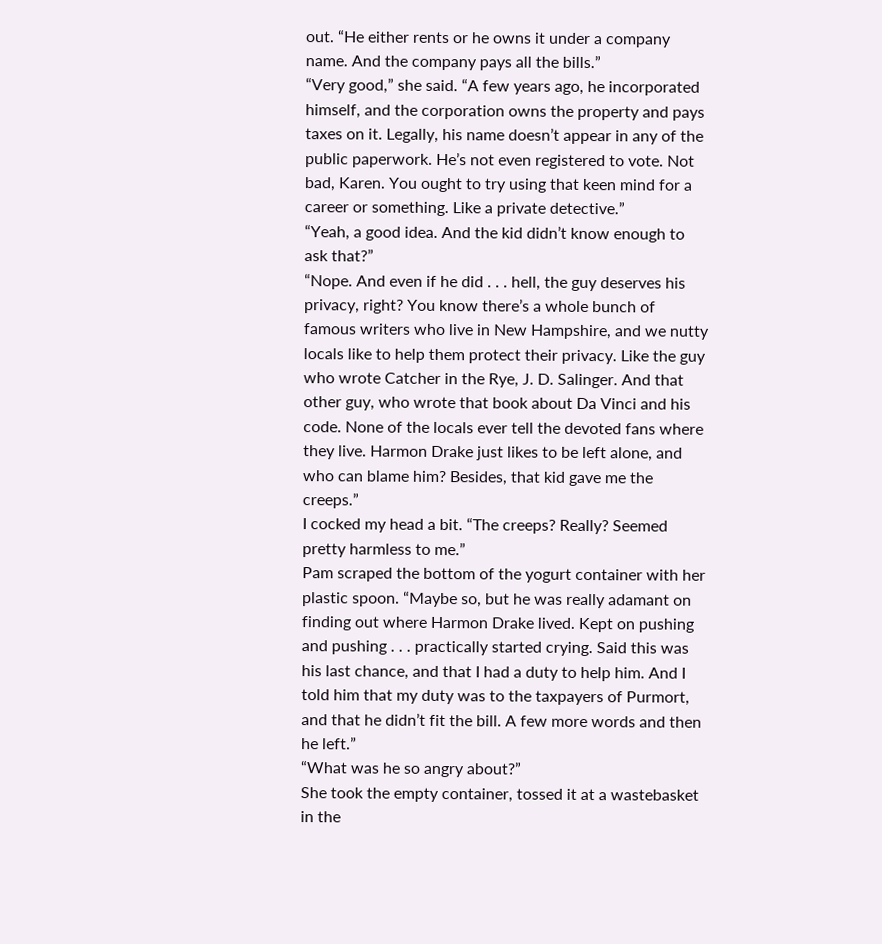out. “He either rents or he owns it under a company name. And the company pays all the bills.”
“Very good,” she said. “A few years ago, he incorporated himself, and the corporation owns the property and pays taxes on it. Legally, his name doesn’t appear in any of the public paperwork. He’s not even registered to vote. Not bad, Karen. You ought to try using that keen mind for a career or something. Like a private detective.”
“Yeah, a good idea. And the kid didn’t know enough to ask that?”
“Nope. And even if he did . . . hell, the guy deserves his privacy, right? You know there’s a whole bunch of famous writers who live in New Hampshire, and we nutty locals like to help them protect their privacy. Like the guy who wrote Catcher in the Rye, J. D. Salinger. And that other guy, who wrote that book about Da Vinci and his code. None of the locals ever tell the devoted fans where they live. Harmon Drake just likes to be left alone, and who can blame him? Besides, that kid gave me the creeps.”
I cocked my head a bit. “The creeps? Really? Seemed pretty harmless to me.”
Pam scraped the bottom of the yogurt container with her plastic spoon. “Maybe so, but he was really adamant on finding out where Harmon Drake lived. Kept on pushing and pushing . . . practically started crying. Said this was his last chance, and that I had a duty to help him. And I told him that my duty was to the taxpayers of Purmort, and that he didn’t fit the bill. A few more words and then he left.”
“What was he so angry about?”
She took the empty container, tossed it at a wastebasket in the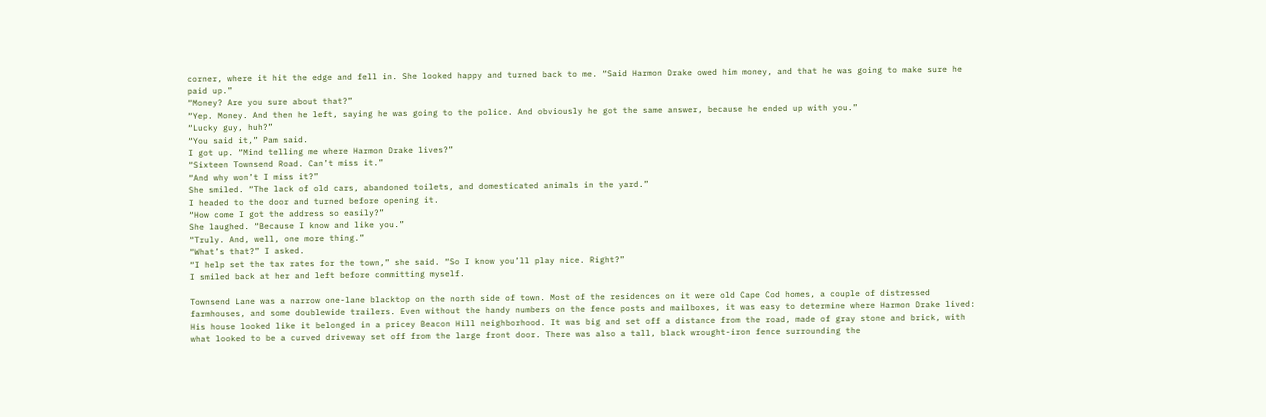corner, where it hit the edge and fell in. She looked happy and turned back to me. “Said Harmon Drake owed him money, and that he was going to make sure he paid up.”
“Money? Are you sure about that?”
“Yep. Money. And then he left, saying he was going to the police. And obviously he got the same answer, because he ended up with you.”
“Lucky guy, huh?”
“You said it,” Pam said.
I got up. “Mind telling me where Harmon Drake lives?”
“Sixteen Townsend Road. Can’t miss it.”
“And why won’t I miss it?”
She smiled. “The lack of old cars, abandoned toilets, and domesticated animals in the yard.”
I headed to the door and turned before opening it.
“How come I got the address so easily?”
She laughed. “Because I know and like you.”
“Truly. And, well, one more thing.”
“What’s that?” I asked.
“I help set the tax rates for the town,” she said. “So I know you’ll play nice. Right?”
I smiled back at her and left before committing myself.

Townsend Lane was a narrow one-lane blacktop on the north side of town. Most of the residences on it were old Cape Cod homes, a couple of distressed farmhouses, and some doublewide trailers. Even without the handy numbers on the fence posts and mailboxes, it was easy to determine where Harmon Drake lived: His house looked like it belonged in a pricey Beacon Hill neighborhood. It was big and set off a distance from the road, made of gray stone and brick, with what looked to be a curved driveway set off from the large front door. There was also a tall, black wrought-iron fence surrounding the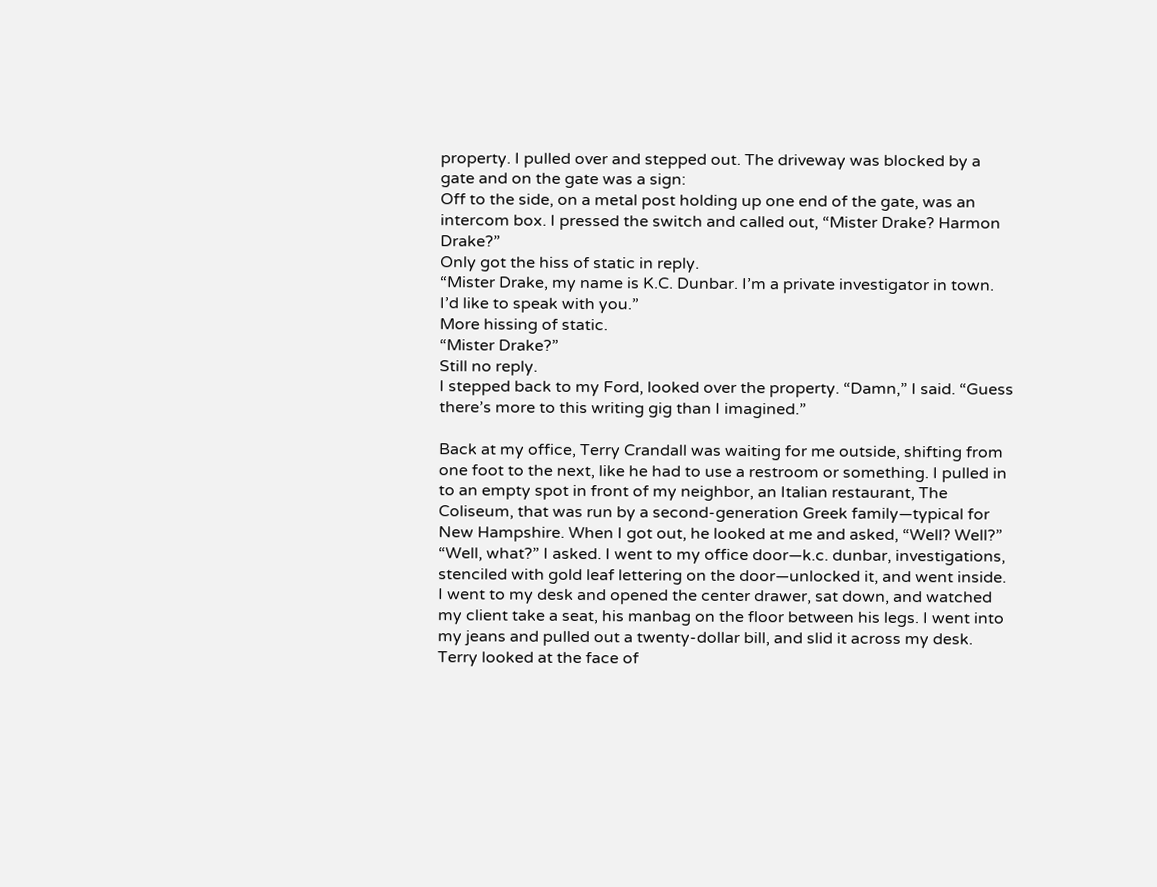property. I pulled over and stepped out. The driveway was blocked by a gate and on the gate was a sign:
Off to the side, on a metal post holding up one end of the gate, was an intercom box. I pressed the switch and called out, “Mister Drake? Harmon Drake?”
Only got the hiss of static in reply.
“Mister Drake, my name is K.C. Dunbar. I’m a private investigator in town. I’d like to speak with you.”
More hissing of static.
“Mister Drake?”
Still no reply.
I stepped back to my Ford, looked over the property. “Damn,” I said. “Guess there’s more to this writing gig than I imagined.”

Back at my office, Terry Crandall was waiting for me outside, shifting from one foot to the next, like he had to use a restroom or something. I pulled in to an empty spot in front of my neighbor, an Italian restaurant, The Coliseum, that was run by a second-generation Greek family—typical for New Hampshire. When I got out, he looked at me and asked, “Well? Well?”
“Well, what?” I asked. I went to my office door—k.c. dunbar, investigations, stenciled with gold leaf lettering on the door—unlocked it, and went inside. I went to my desk and opened the center drawer, sat down, and watched my client take a seat, his manbag on the floor between his legs. I went into my jeans and pulled out a twenty-dollar bill, and slid it across my desk.
Terry looked at the face of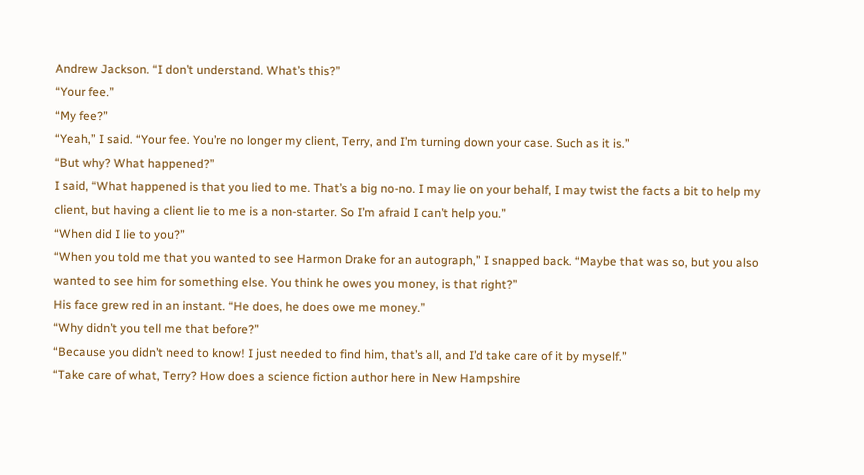Andrew Jackson. “I don’t understand. What’s this?”
“Your fee.”
“My fee?”
“Yeah,” I said. “Your fee. You’re no longer my client, Terry, and I’m turning down your case. Such as it is.”
“But why? What happened?”
I said, “What happened is that you lied to me. That’s a big no-no. I may lie on your behalf, I may twist the facts a bit to help my client, but having a client lie to me is a non-starter. So I’m afraid I can’t help you.”
“When did I lie to you?”
“When you told me that you wanted to see Harmon Drake for an autograph,” I snapped back. “Maybe that was so, but you also wanted to see him for something else. You think he owes you money, is that right?”
His face grew red in an instant. “He does, he does owe me money.”
“Why didn’t you tell me that before?”
“Because you didn’t need to know! I just needed to find him, that’s all, and I’d take care of it by myself.”
“Take care of what, Terry? How does a science fiction author here in New Hampshire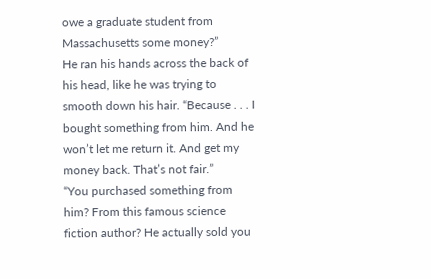owe a graduate student from Massachusetts some money?”
He ran his hands across the back of his head, like he was trying to smooth down his hair. “Because . . . I bought something from him. And he won’t let me return it. And get my money back. That’s not fair.”
“You purchased something from him? From this famous science fiction author? He actually sold you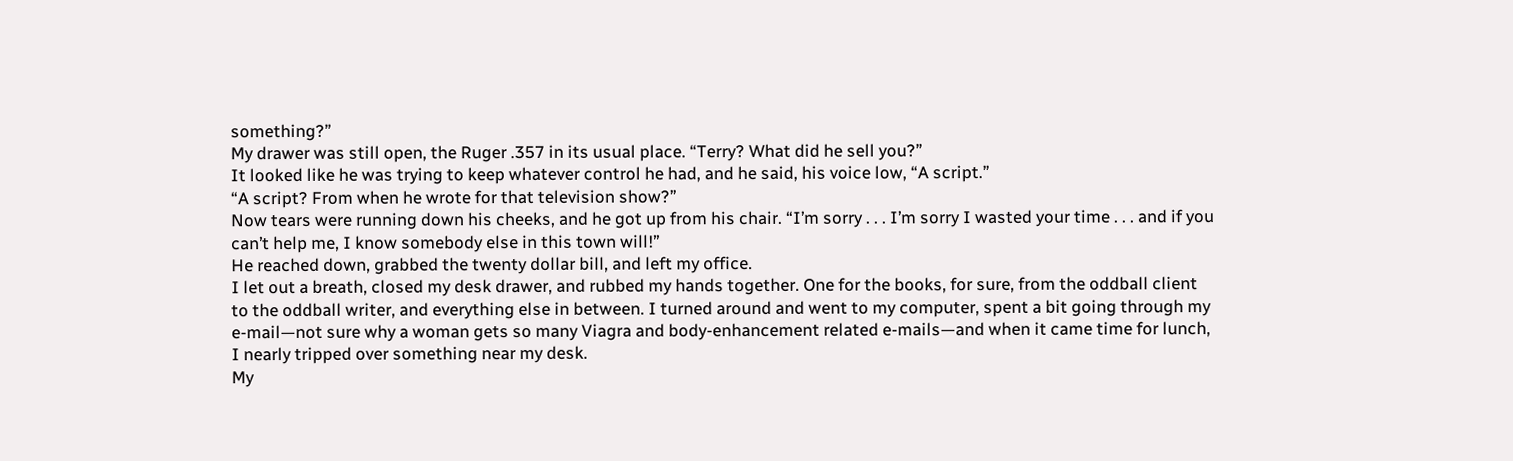something?”
My drawer was still open, the Ruger .357 in its usual place. “Terry? What did he sell you?”
It looked like he was trying to keep whatever control he had, and he said, his voice low, “A script.”
“A script? From when he wrote for that television show?”
Now tears were running down his cheeks, and he got up from his chair. “I’m sorry . . . I’m sorry I wasted your time . . . and if you can’t help me, I know somebody else in this town will!”
He reached down, grabbed the twenty dollar bill, and left my office.
I let out a breath, closed my desk drawer, and rubbed my hands together. One for the books, for sure, from the oddball client to the oddball writer, and everything else in between. I turned around and went to my computer, spent a bit going through my e-mail—not sure why a woman gets so many Viagra and body-enhancement related e-mails—and when it came time for lunch, I nearly tripped over something near my desk.
My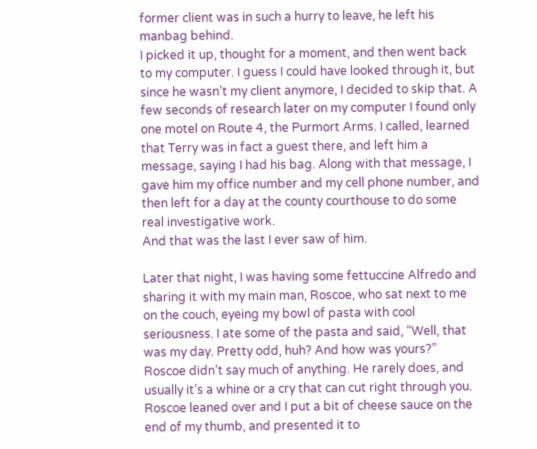former client was in such a hurry to leave, he left his manbag behind.
I picked it up, thought for a moment, and then went back to my computer. I guess I could have looked through it, but since he wasn’t my client anymore, I decided to skip that. A few seconds of research later on my computer I found only one motel on Route 4, the Purmort Arms. I called, learned that Terry was in fact a guest there, and left him a message, saying I had his bag. Along with that message, I gave him my office number and my cell phone number, and then left for a day at the county courthouse to do some real investigative work.
And that was the last I ever saw of him.

Later that night, I was having some fettuccine Alfredo and sharing it with my main man, Roscoe, who sat next to me on the couch, eyeing my bowl of pasta with cool seriousness. I ate some of the pasta and said, “Well, that was my day. Pretty odd, huh? And how was yours?”
Roscoe didn’t say much of anything. He rarely does, and usually it’s a whine or a cry that can cut right through you. Roscoe leaned over and I put a bit of cheese sauce on the end of my thumb, and presented it to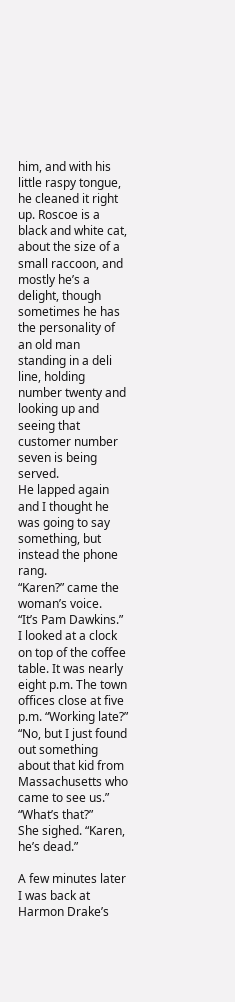him, and with his little raspy tongue, he cleaned it right up. Roscoe is a black and white cat, about the size of a small raccoon, and mostly he’s a delight, though sometimes he has the personality of an old man standing in a deli line, holding number twenty and looking up and seeing that customer number seven is being served.
He lapped again and I thought he was going to say something, but instead the phone rang.
“Karen?” came the woman’s voice.
“It’s Pam Dawkins.”
I looked at a clock on top of the coffee table. It was nearly eight p.m. The town offices close at five p.m. “Working late?”
“No, but I just found out something about that kid from Massachusetts who came to see us.”
“What’s that?”
She sighed. “Karen, he’s dead.”

A few minutes later I was back at Harmon Drake’s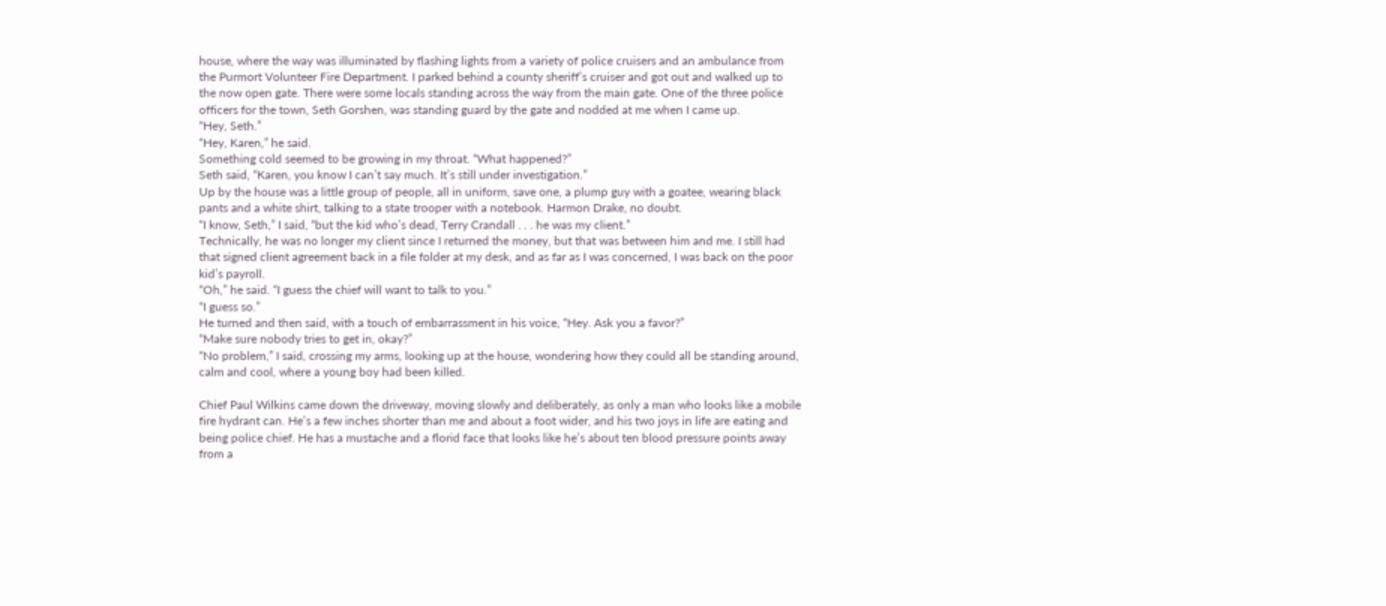house, where the way was illuminated by flashing lights from a variety of police cruisers and an ambulance from the Purmort Volunteer Fire Department. I parked behind a county sheriff’s cruiser and got out and walked up to the now open gate. There were some locals standing across the way from the main gate. One of the three police officers for the town, Seth Gorshen, was standing guard by the gate and nodded at me when I came up.
“Hey, Seth.”
“Hey, Karen,” he said.
Something cold seemed to be growing in my throat. “What happened?”
Seth said, “Karen, you know I can’t say much. It’s still under investigation.”
Up by the house was a little group of people, all in uniform, save one, a plump guy with a goatee, wearing black pants and a white shirt, talking to a state trooper with a notebook. Harmon Drake, no doubt.
“I know, Seth,” I said, “but the kid who’s dead, Terry Crandall . . . he was my client.”
Technically, he was no longer my client since I returned the money, but that was between him and me. I still had that signed client agreement back in a file folder at my desk, and as far as I was concerned, I was back on the poor kid’s payroll.
“Oh,” he said. “I guess the chief will want to talk to you.”
“I guess so.”
He turned and then said, with a touch of embarrassment in his voice, “Hey. Ask you a favor?”
“Make sure nobody tries to get in, okay?”
“No problem,” I said, crossing my arms, looking up at the house, wondering how they could all be standing around, calm and cool, where a young boy had been killed.

Chief Paul Wilkins came down the driveway, moving slowly and deliberately, as only a man who looks like a mobile fire hydrant can. He’s a few inches shorter than me and about a foot wider, and his two joys in life are eating and being police chief. He has a mustache and a florid face that looks like he’s about ten blood pressure points away from a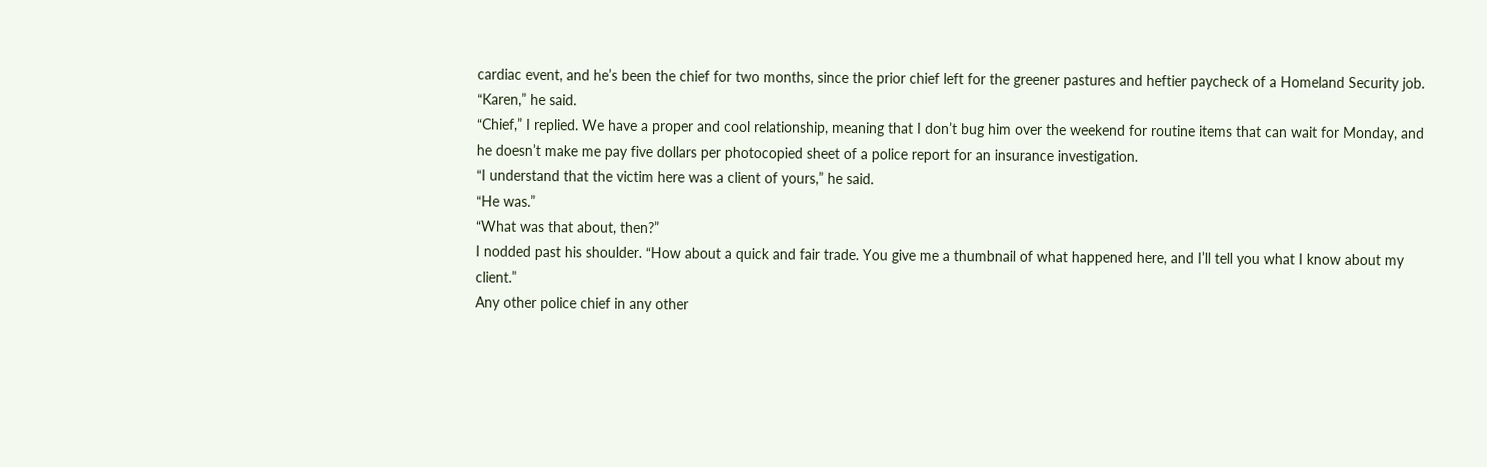cardiac event, and he’s been the chief for two months, since the prior chief left for the greener pastures and heftier paycheck of a Homeland Security job.
“Karen,” he said.
“Chief,” I replied. We have a proper and cool relationship, meaning that I don’t bug him over the weekend for routine items that can wait for Monday, and he doesn’t make me pay five dollars per photocopied sheet of a police report for an insurance investigation.
“I understand that the victim here was a client of yours,” he said.
“He was.”
“What was that about, then?”
I nodded past his shoulder. “How about a quick and fair trade. You give me a thumbnail of what happened here, and I’ll tell you what I know about my client.”
Any other police chief in any other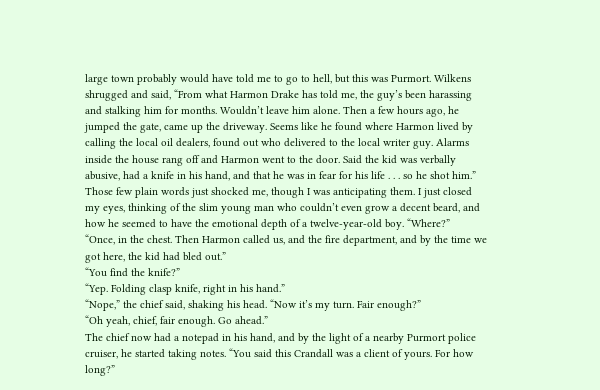large town probably would have told me to go to hell, but this was Purmort. Wilkens shrugged and said, “From what Harmon Drake has told me, the guy’s been harassing and stalking him for months. Wouldn’t leave him alone. Then a few hours ago, he jumped the gate, came up the driveway. Seems like he found where Harmon lived by calling the local oil dealers, found out who delivered to the local writer guy. Alarms inside the house rang off and Harmon went to the door. Said the kid was verbally abusive, had a knife in his hand, and that he was in fear for his life . . . so he shot him.”
Those few plain words just shocked me, though I was anticipating them. I just closed my eyes, thinking of the slim young man who couldn’t even grow a decent beard, and how he seemed to have the emotional depth of a twelve-year-old boy. “Where?”
“Once, in the chest. Then Harmon called us, and the fire department, and by the time we got here, the kid had bled out.”
“You find the knife?”
“Yep. Folding clasp knife, right in his hand.”
“Nope,” the chief said, shaking his head. “Now it’s my turn. Fair enough?”
“Oh yeah, chief, fair enough. Go ahead.”
The chief now had a notepad in his hand, and by the light of a nearby Purmort police cruiser, he started taking notes. “You said this Crandall was a client of yours. For how long?”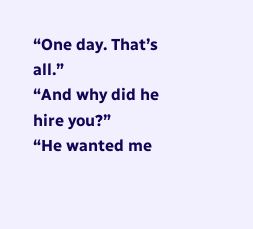“One day. That’s all.”
“And why did he hire you?”
“He wanted me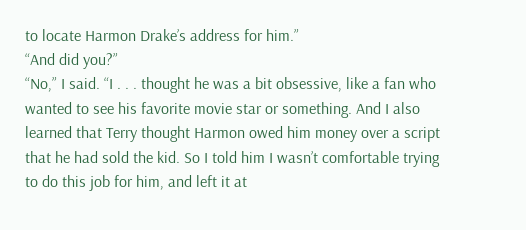to locate Harmon Drake’s address for him.”
“And did you?”
“No,” I said. “I . . . thought he was a bit obsessive, like a fan who wanted to see his favorite movie star or something. And I also learned that Terry thought Harmon owed him money over a script that he had sold the kid. So I told him I wasn’t comfortable trying to do this job for him, and left it at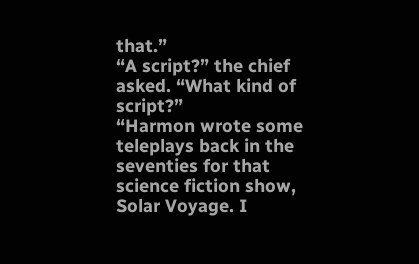that.”
“A script?” the chief asked. “What kind of script?”
“Harmon wrote some teleplays back in the seventies for that science fiction show, Solar Voyage. I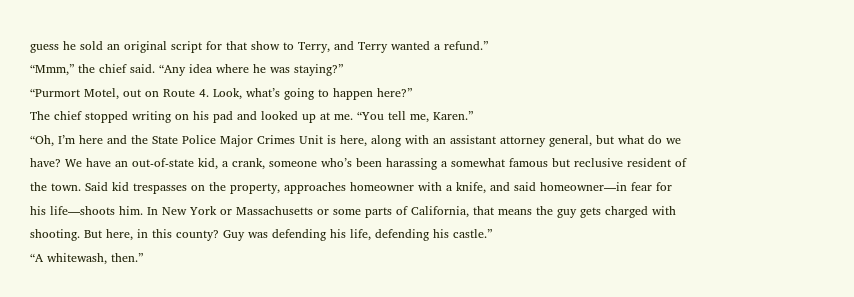guess he sold an original script for that show to Terry, and Terry wanted a refund.”
“Mmm,” the chief said. “Any idea where he was staying?”
“Purmort Motel, out on Route 4. Look, what’s going to happen here?”
The chief stopped writing on his pad and looked up at me. “You tell me, Karen.”
“Oh, I’m here and the State Police Major Crimes Unit is here, along with an assistant attorney general, but what do we have? We have an out-of-state kid, a crank, someone who’s been harassing a somewhat famous but reclusive resident of the town. Said kid trespasses on the property, approaches homeowner with a knife, and said homeowner—in fear for his life—shoots him. In New York or Massachusetts or some parts of California, that means the guy gets charged with shooting. But here, in this county? Guy was defending his life, defending his castle.”
“A whitewash, then.”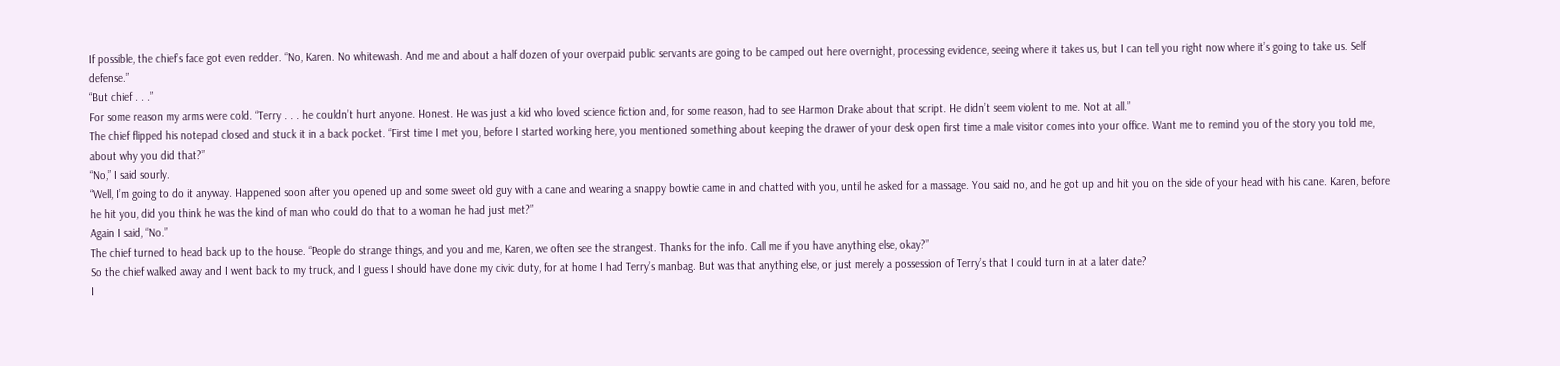If possible, the chief’s face got even redder. “No, Karen. No whitewash. And me and about a half dozen of your overpaid public servants are going to be camped out here overnight, processing evidence, seeing where it takes us, but I can tell you right now where it’s going to take us. Self defense.”
“But chief . . .”
For some reason my arms were cold. “Terry . . . he couldn’t hurt anyone. Honest. He was just a kid who loved science fiction and, for some reason, had to see Harmon Drake about that script. He didn’t seem violent to me. Not at all.”
The chief flipped his notepad closed and stuck it in a back pocket. “First time I met you, before I started working here, you mentioned something about keeping the drawer of your desk open first time a male visitor comes into your office. Want me to remind you of the story you told me, about why you did that?”
“No,” I said sourly.
“Well, I’m going to do it anyway. Happened soon after you opened up and some sweet old guy with a cane and wearing a snappy bowtie came in and chatted with you, until he asked for a massage. You said no, and he got up and hit you on the side of your head with his cane. Karen, before he hit you, did you think he was the kind of man who could do that to a woman he had just met?”
Again I said, “No.”
The chief turned to head back up to the house. “People do strange things, and you and me, Karen, we often see the strangest. Thanks for the info. Call me if you have anything else, okay?”
So the chief walked away and I went back to my truck, and I guess I should have done my civic duty, for at home I had Terry’s manbag. But was that anything else, or just merely a possession of Terry’s that I could turn in at a later date?
I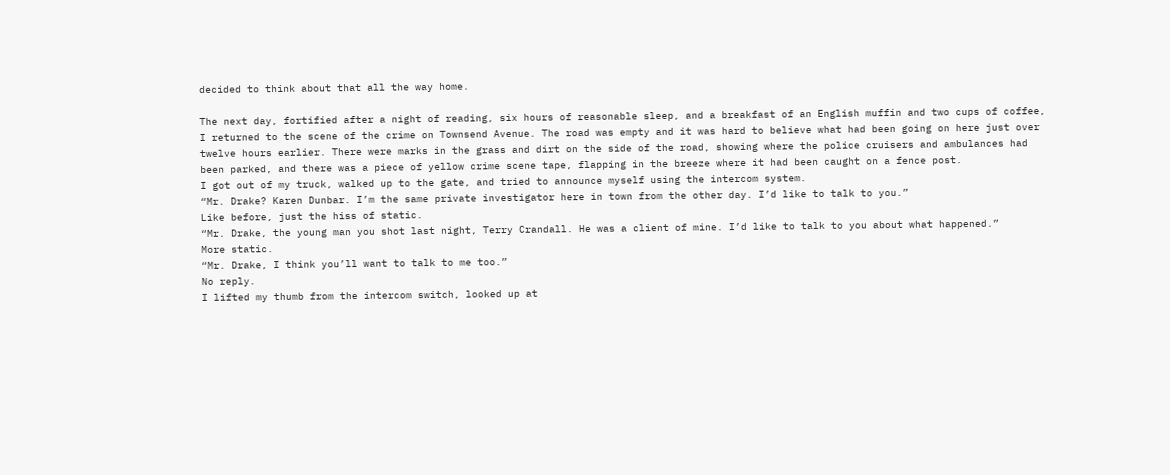decided to think about that all the way home.

The next day, fortified after a night of reading, six hours of reasonable sleep, and a breakfast of an English muffin and two cups of coffee, I returned to the scene of the crime on Townsend Avenue. The road was empty and it was hard to believe what had been going on here just over twelve hours earlier. There were marks in the grass and dirt on the side of the road, showing where the police cruisers and ambulances had been parked, and there was a piece of yellow crime scene tape, flapping in the breeze where it had been caught on a fence post.
I got out of my truck, walked up to the gate, and tried to announce myself using the intercom system.
“Mr. Drake? Karen Dunbar. I’m the same private investigator here in town from the other day. I’d like to talk to you.”
Like before, just the hiss of static.
“Mr. Drake, the young man you shot last night, Terry Crandall. He was a client of mine. I’d like to talk to you about what happened.”
More static.
“Mr. Drake, I think you’ll want to talk to me too.”
No reply.
I lifted my thumb from the intercom switch, looked up at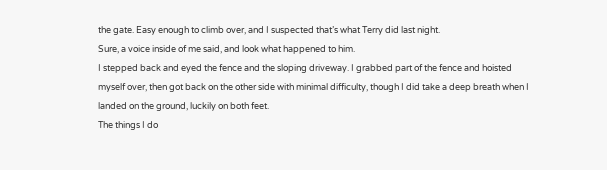the gate. Easy enough to climb over, and I suspected that’s what Terry did last night.
Sure, a voice inside of me said, and look what happened to him.
I stepped back and eyed the fence and the sloping driveway. I grabbed part of the fence and hoisted myself over, then got back on the other side with minimal difficulty, though I did take a deep breath when I landed on the ground, luckily on both feet.
The things I do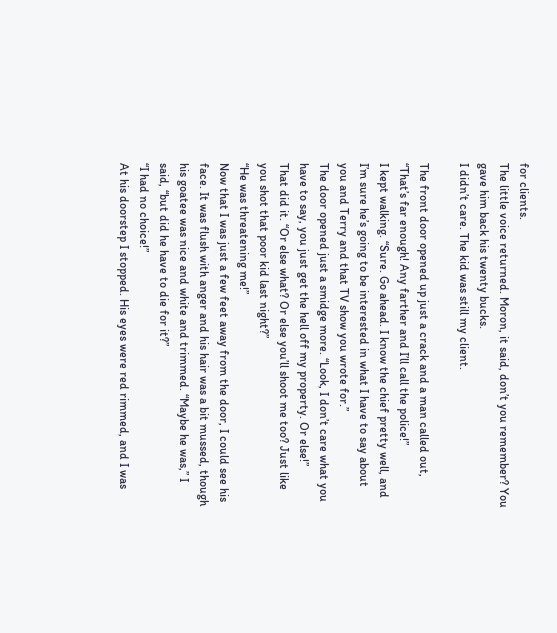for clients.
The little voice returned. Moron, it said, don’t you remember? You gave him back his twenty bucks.
I didn’t care. The kid was still my client.

The front door opened up just a crack and a man called out, “That’s far enough! Any farther and I’ll call the police!”
I kept walking. “Sure. Go ahead. I know the chief pretty well, and I’m sure he’s going to be interested in what I have to say about you and Terry and that TV show you wrote for.”
The door opened just a smidge more. “Look, I don’t care what you have to say, you just get the hell off my property. Or else!”
That did it. “Or else what? Or else you’ll shoot me too? Just like you shot that poor kid last night?”
“He was threatening me!”
Now that I was just a few feet away from the door, I could see his face. It was flush with anger and his hair was a bit mussed, though his goatee was nice and white and trimmed. “Maybe he was,” I said, “but did he have to die for it?”
“I had no choice!”
At his doorstep I stopped. His eyes were red rimmed, and I was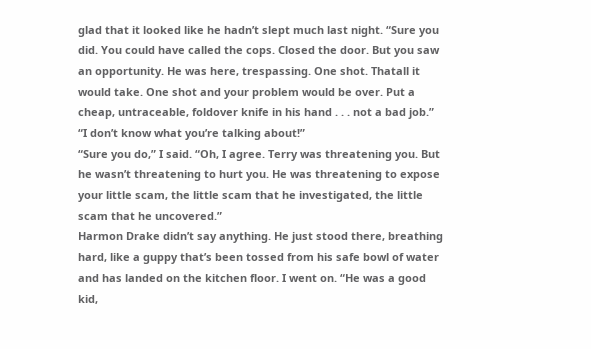glad that it looked like he hadn’t slept much last night. “Sure you did. You could have called the cops. Closed the door. But you saw an opportunity. He was here, trespassing. One shot. Thatall it would take. One shot and your problem would be over. Put a cheap, untraceable, foldover knife in his hand . . . not a bad job.”
“I don’t know what you’re talking about!”
“Sure you do,” I said. “Oh, I agree. Terry was threatening you. But he wasn’t threatening to hurt you. He was threatening to expose your little scam, the little scam that he investigated, the little scam that he uncovered.”
Harmon Drake didn’t say anything. He just stood there, breathing hard, like a guppy that’s been tossed from his safe bowl of water and has landed on the kitchen floor. I went on. “He was a good kid,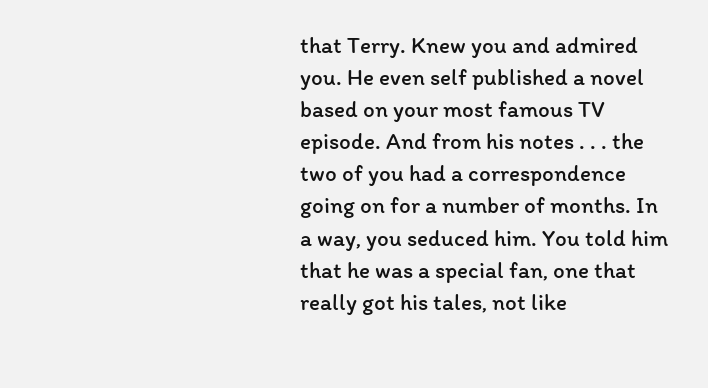that Terry. Knew you and admired you. He even self published a novel based on your most famous TV episode. And from his notes . . . the two of you had a correspondence going on for a number of months. In a way, you seduced him. You told him that he was a special fan, one that really got his tales, not like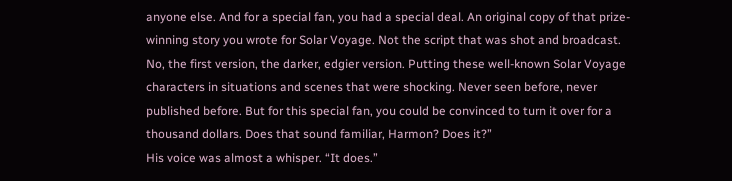anyone else. And for a special fan, you had a special deal. An original copy of that prize-winning story you wrote for Solar Voyage. Not the script that was shot and broadcast. No, the first version, the darker, edgier version. Putting these well-known Solar Voyage characters in situations and scenes that were shocking. Never seen before, never published before. But for this special fan, you could be convinced to turn it over for a thousand dollars. Does that sound familiar, Harmon? Does it?”
His voice was almost a whisper. “It does.”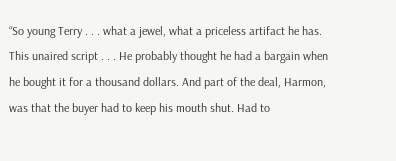“So young Terry . . . what a jewel, what a priceless artifact he has. This unaired script . . . He probably thought he had a bargain when he bought it for a thousand dollars. And part of the deal, Harmon, was that the buyer had to keep his mouth shut. Had to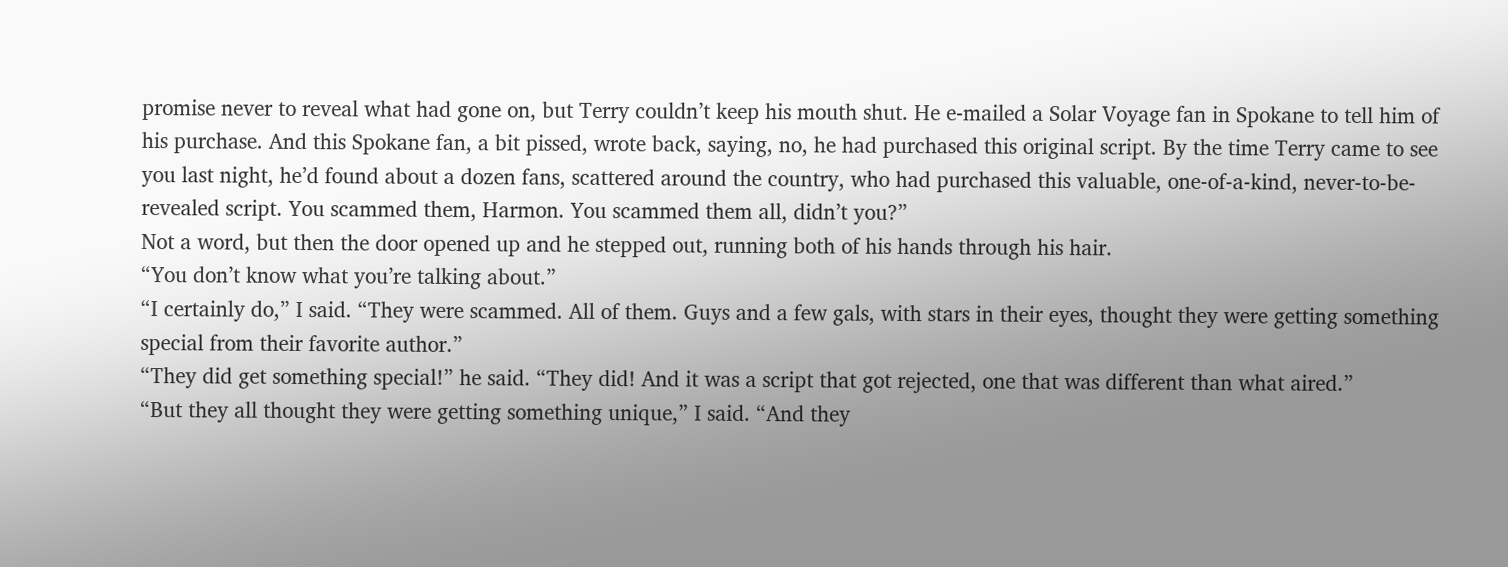promise never to reveal what had gone on, but Terry couldn’t keep his mouth shut. He e-mailed a Solar Voyage fan in Spokane to tell him of his purchase. And this Spokane fan, a bit pissed, wrote back, saying, no, he had purchased this original script. By the time Terry came to see you last night, he’d found about a dozen fans, scattered around the country, who had purchased this valuable, one-of-a-kind, never-to-be-revealed script. You scammed them, Harmon. You scammed them all, didn’t you?”
Not a word, but then the door opened up and he stepped out, running both of his hands through his hair.
“You don’t know what you’re talking about.”
“I certainly do,” I said. “They were scammed. All of them. Guys and a few gals, with stars in their eyes, thought they were getting something special from their favorite author.”
“They did get something special!” he said. “They did! And it was a script that got rejected, one that was different than what aired.”
“But they all thought they were getting something unique,” I said. “And they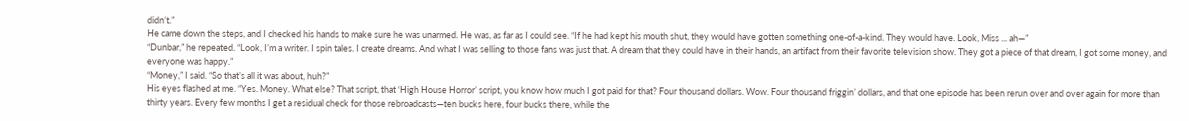didn’t.”
He came down the steps, and I checked his hands to make sure he was unarmed. He was, as far as I could see. “If he had kept his mouth shut, they would have gotten something one-of-a-kind. They would have. Look, Miss ... ah—”
“Dunbar,” he repeated. “Look, I’m a writer. I spin tales. I create dreams. And what I was selling to those fans was just that. A dream that they could have in their hands, an artifact from their favorite television show. They got a piece of that dream, I got some money, and everyone was happy.”
“Money,” I said. “So that’s all it was about, huh?”
His eyes flashed at me. “Yes. Money. What else? That script, that ‘High House Horror’ script, you know how much I got paid for that? Four thousand dollars. Wow. Four thousand friggin’ dollars, and that one episode has been rerun over and over again for more than thirty years. Every few months I get a residual check for those rebroadcasts—ten bucks here, four bucks there, while the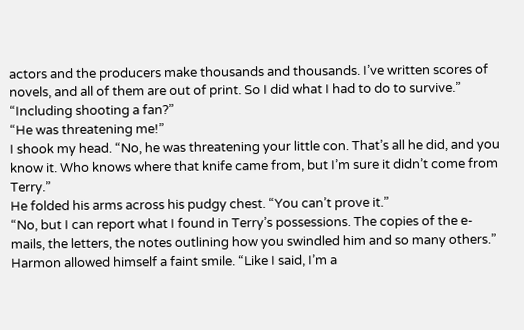actors and the producers make thousands and thousands. I’ve written scores of novels, and all of them are out of print. So I did what I had to do to survive.”
“Including shooting a fan?”
“He was threatening me!”
I shook my head. “No, he was threatening your little con. That’s all he did, and you know it. Who knows where that knife came from, but I’m sure it didn’t come from Terry.”
He folded his arms across his pudgy chest. “You can’t prove it.”
“No, but I can report what I found in Terry’s possessions. The copies of the e-mails, the letters, the notes outlining how you swindled him and so many others.”
Harmon allowed himself a faint smile. “Like I said, I’m a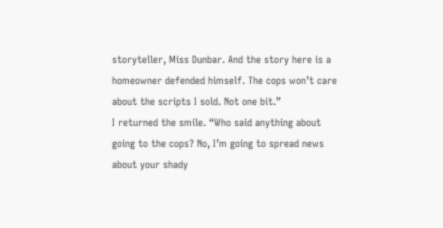storyteller, Miss Dunbar. And the story here is a homeowner defended himself. The cops won’t care about the scripts I sold. Not one bit.”
I returned the smile. “Who said anything about going to the cops? No, I’m going to spread news about your shady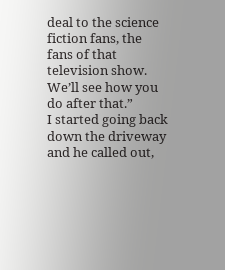deal to the science fiction fans, the fans of that television show. We’ll see how you do after that.”
I started going back down the driveway and he called out,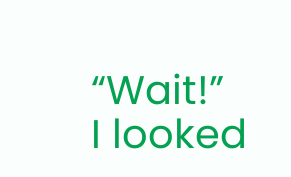“Wait!”
I looked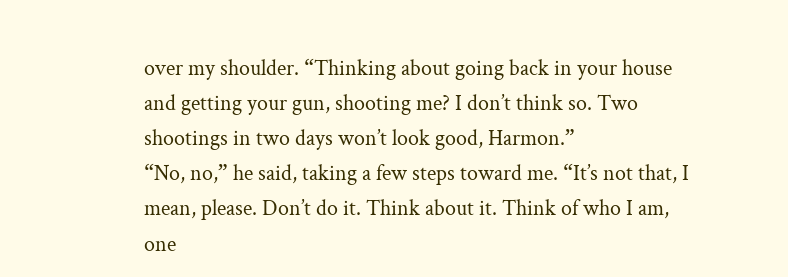over my shoulder. “Thinking about going back in your house and getting your gun, shooting me? I don’t think so. Two shootings in two days won’t look good, Harmon.”
“No, no,” he said, taking a few steps toward me. “It’s not that, I mean, please. Don’t do it. Think about it. Think of who I am, one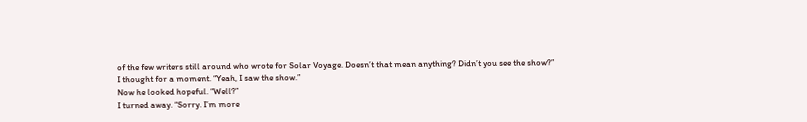of the few writers still around who wrote for Solar Voyage. Doesn’t that mean anything? Didn’t you see the show?”
I thought for a moment. “Yeah, I saw the show.”
Now he looked hopeful. “Well?”
I turned away. “Sorry. I’m more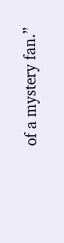of a mystery fan.”